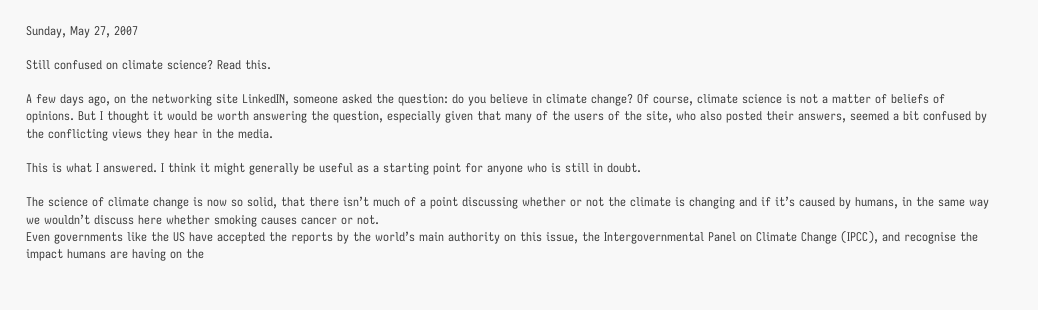Sunday, May 27, 2007

Still confused on climate science? Read this.

A few days ago, on the networking site LinkedIN, someone asked the question: do you believe in climate change? Of course, climate science is not a matter of beliefs of opinions. But I thought it would be worth answering the question, especially given that many of the users of the site, who also posted their answers, seemed a bit confused by the conflicting views they hear in the media.

This is what I answered. I think it might generally be useful as a starting point for anyone who is still in doubt.

The science of climate change is now so solid, that there isn’t much of a point discussing whether or not the climate is changing and if it’s caused by humans, in the same way we wouldn’t discuss here whether smoking causes cancer or not.
Even governments like the US have accepted the reports by the world’s main authority on this issue, the Intergovernmental Panel on Climate Change (IPCC), and recognise the impact humans are having on the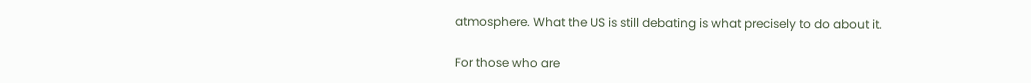atmosphere. What the US is still debating is what precisely to do about it.

For those who are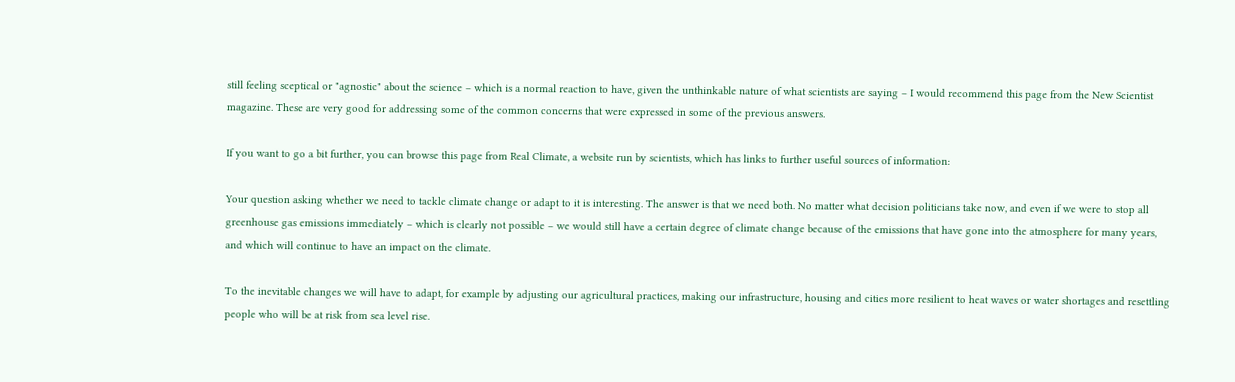still feeling sceptical or "agnostic" about the science – which is a normal reaction to have, given the unthinkable nature of what scientists are saying – I would recommend this page from the New Scientist magazine. These are very good for addressing some of the common concerns that were expressed in some of the previous answers.

If you want to go a bit further, you can browse this page from Real Climate, a website run by scientists, which has links to further useful sources of information:

Your question asking whether we need to tackle climate change or adapt to it is interesting. The answer is that we need both. No matter what decision politicians take now, and even if we were to stop all greenhouse gas emissions immediately – which is clearly not possible – we would still have a certain degree of climate change because of the emissions that have gone into the atmosphere for many years, and which will continue to have an impact on the climate.

To the inevitable changes we will have to adapt, for example by adjusting our agricultural practices, making our infrastructure, housing and cities more resilient to heat waves or water shortages and resettling people who will be at risk from sea level rise.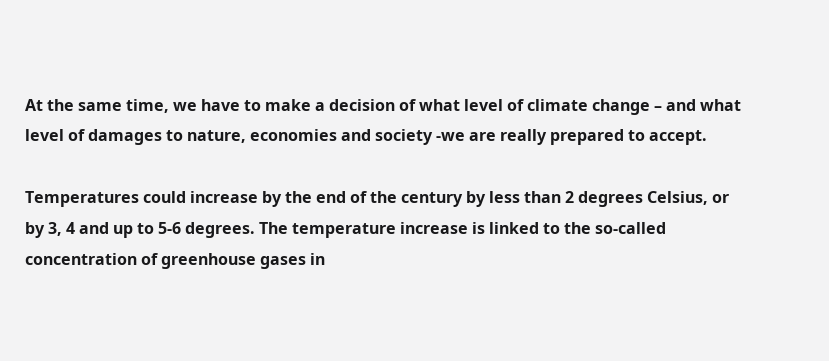At the same time, we have to make a decision of what level of climate change – and what level of damages to nature, economies and society -we are really prepared to accept.

Temperatures could increase by the end of the century by less than 2 degrees Celsius, or by 3, 4 and up to 5-6 degrees. The temperature increase is linked to the so-called concentration of greenhouse gases in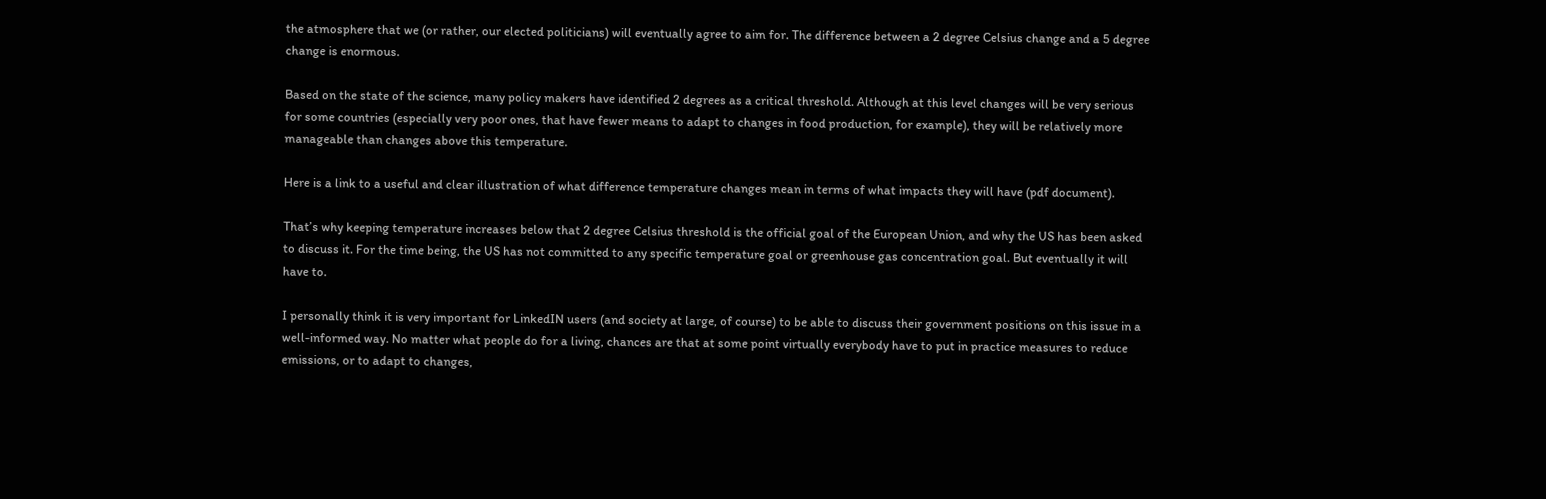the atmosphere that we (or rather, our elected politicians) will eventually agree to aim for. The difference between a 2 degree Celsius change and a 5 degree change is enormous.

Based on the state of the science, many policy makers have identified 2 degrees as a critical threshold. Although at this level changes will be very serious for some countries (especially very poor ones, that have fewer means to adapt to changes in food production, for example), they will be relatively more manageable than changes above this temperature.

Here is a link to a useful and clear illustration of what difference temperature changes mean in terms of what impacts they will have (pdf document).

That’s why keeping temperature increases below that 2 degree Celsius threshold is the official goal of the European Union, and why the US has been asked to discuss it. For the time being, the US has not committed to any specific temperature goal or greenhouse gas concentration goal. But eventually it will have to.

I personally think it is very important for LinkedIN users (and society at large, of course) to be able to discuss their government positions on this issue in a well-informed way. No matter what people do for a living, chances are that at some point virtually everybody have to put in practice measures to reduce emissions, or to adapt to changes,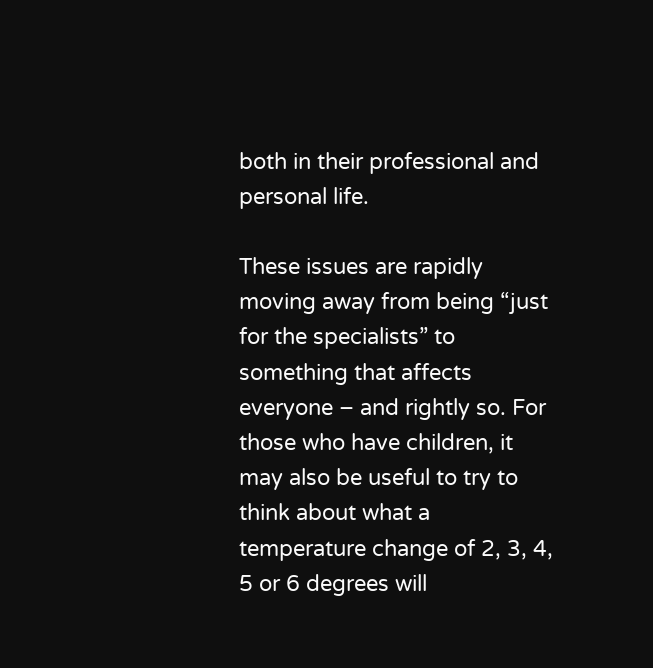both in their professional and personal life.

These issues are rapidly moving away from being “just for the specialists” to something that affects everyone – and rightly so. For those who have children, it may also be useful to try to think about what a temperature change of 2, 3, 4, 5 or 6 degrees will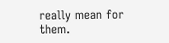really mean for them.